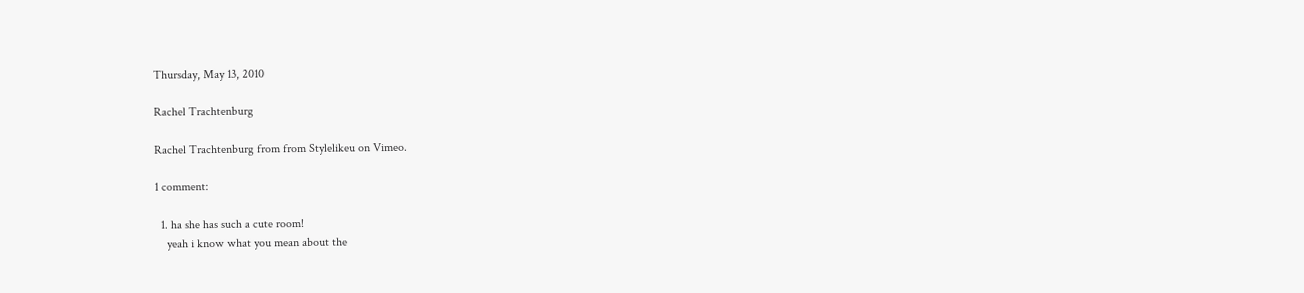Thursday, May 13, 2010

Rachel Trachtenburg

Rachel Trachtenburg from from Stylelikeu on Vimeo.

1 comment:

  1. ha she has such a cute room!
    yeah i know what you mean about the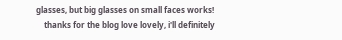glasses, but big glasses on small faces works!
    thanks for the blog love lovely, i'll definitely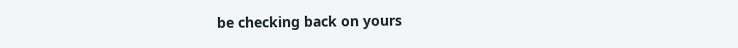be checking back on yours